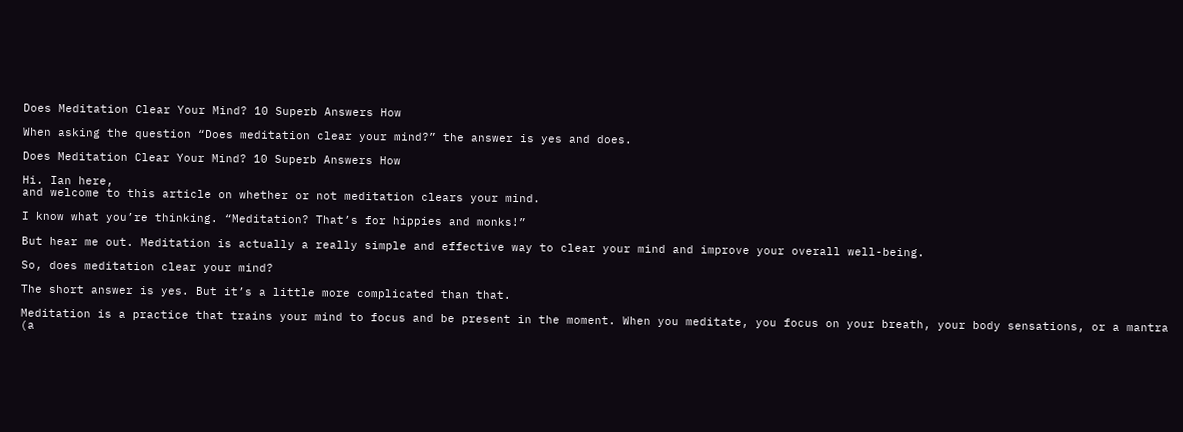Does Meditation Clear Your Mind? 10 Superb Answers How

When asking the question “Does meditation clear your mind?” the answer is yes and does.

Does Meditation Clear Your Mind? 10 Superb Answers How

Hi. Ian here,
and welcome to this article on whether or not meditation clears your mind.

I know what you’re thinking. “Meditation? That’s for hippies and monks!”

But hear me out. Meditation is actually a really simple and effective way to clear your mind and improve your overall well-being.

So, does meditation clear your mind?

The short answer is yes. But it’s a little more complicated than that.

Meditation is a practice that trains your mind to focus and be present in the moment. When you meditate, you focus on your breath, your body sensations, or a mantra (a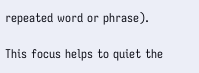repeated word or phrase).

This focus helps to quiet the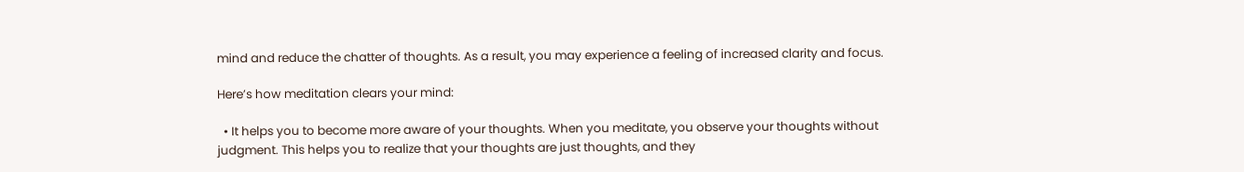mind and reduce the chatter of thoughts. As a result, you may experience a feeling of increased clarity and focus.

Here’s how meditation clears your mind:

  • It helps you to become more aware of your thoughts. When you meditate, you observe your thoughts without judgment. This helps you to realize that your thoughts are just thoughts, and they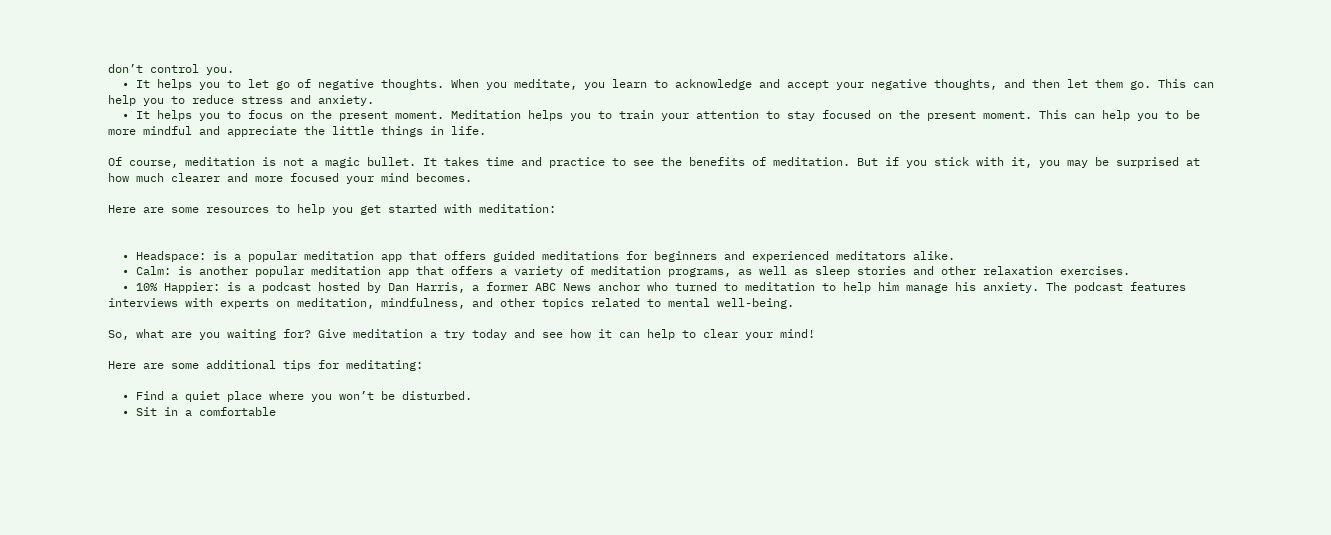don’t control you.
  • It helps you to let go of negative thoughts. When you meditate, you learn to acknowledge and accept your negative thoughts, and then let them go. This can help you to reduce stress and anxiety.
  • It helps you to focus on the present moment. Meditation helps you to train your attention to stay focused on the present moment. This can help you to be more mindful and appreciate the little things in life.

Of course, meditation is not a magic bullet. It takes time and practice to see the benefits of meditation. But if you stick with it, you may be surprised at how much clearer and more focused your mind becomes.

Here are some resources to help you get started with meditation:


  • Headspace: is a popular meditation app that offers guided meditations for beginners and experienced meditators alike.
  • Calm: is another popular meditation app that offers a variety of meditation programs, as well as sleep stories and other relaxation exercises.
  • 10% Happier: is a podcast hosted by Dan Harris, a former ABC News anchor who turned to meditation to help him manage his anxiety. The podcast features interviews with experts on meditation, mindfulness, and other topics related to mental well-being.

So, what are you waiting for? Give meditation a try today and see how it can help to clear your mind!

Here are some additional tips for meditating:

  • Find a quiet place where you won’t be disturbed.
  • Sit in a comfortable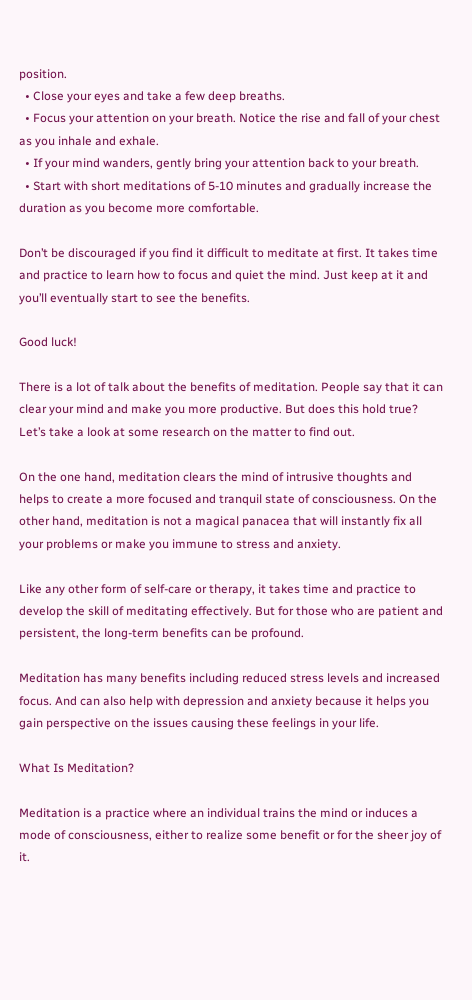position.
  • Close your eyes and take a few deep breaths.
  • Focus your attention on your breath. Notice the rise and fall of your chest as you inhale and exhale.
  • If your mind wanders, gently bring your attention back to your breath.
  • Start with short meditations of 5-10 minutes and gradually increase the duration as you become more comfortable.

Don’t be discouraged if you find it difficult to meditate at first. It takes time and practice to learn how to focus and quiet the mind. Just keep at it and you’ll eventually start to see the benefits.

Good luck!

There is a lot of talk about the benefits of meditation. People say that it can clear your mind and make you more productive. But does this hold true? Let’s take a look at some research on the matter to find out.

On the one hand, meditation clears the mind of intrusive thoughts and helps to create a more focused and tranquil state of consciousness. On the other hand, meditation is not a magical panacea that will instantly fix all your problems or make you immune to stress and anxiety.

Like any other form of self-care or therapy, it takes time and practice to develop the skill of meditating effectively. But for those who are patient and persistent, the long-term benefits can be profound.

Meditation has many benefits including reduced stress levels and increased focus. And can also help with depression and anxiety because it helps you gain perspective on the issues causing these feelings in your life.

What Is Meditation?

Meditation is a practice where an individual trains the mind or induces a mode of consciousness, either to realize some benefit or for the sheer joy of it.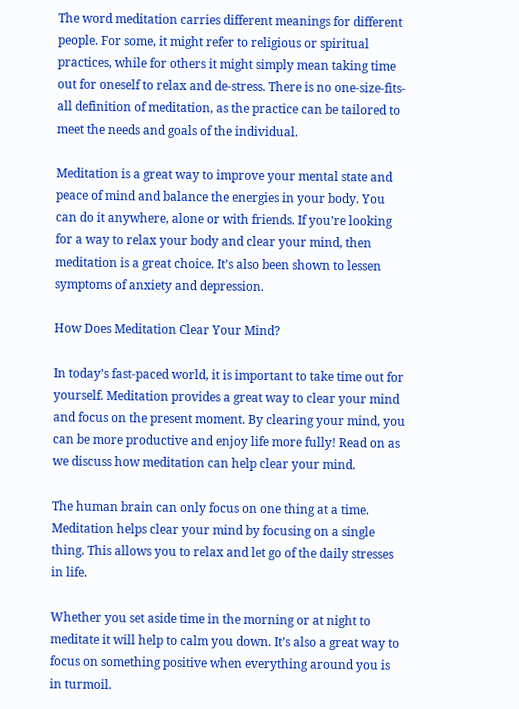The word meditation carries different meanings for different people. For some, it might refer to religious or spiritual practices, while for others it might simply mean taking time out for oneself to relax and de-stress. There is no one-size-fits-all definition of meditation, as the practice can be tailored to meet the needs and goals of the individual.

Meditation is a great way to improve your mental state and peace of mind and balance the energies in your body. You can do it anywhere, alone or with friends. If you’re looking for a way to relax your body and clear your mind, then meditation is a great choice. It’s also been shown to lessen symptoms of anxiety and depression.

How Does Meditation Clear Your Mind?

In today’s fast-paced world, it is important to take time out for yourself. Meditation provides a great way to clear your mind and focus on the present moment. By clearing your mind, you can be more productive and enjoy life more fully! Read on as we discuss how meditation can help clear your mind.

The human brain can only focus on one thing at a time. Meditation helps clear your mind by focusing on a single thing. This allows you to relax and let go of the daily stresses in life.

Whether you set aside time in the morning or at night to meditate it will help to calm you down. It’s also a great way to focus on something positive when everything around you is in turmoil.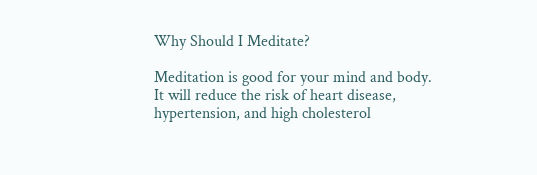Why Should I Meditate?

Meditation is good for your mind and body. It will reduce the risk of heart disease, hypertension, and high cholesterol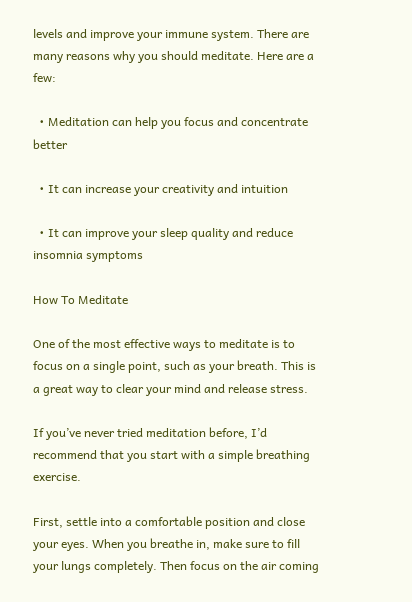levels and improve your immune system. There are many reasons why you should meditate. Here are a few:

  • Meditation can help you focus and concentrate better

  • It can increase your creativity and intuition

  • It can improve your sleep quality and reduce insomnia symptoms

How To Meditate

One of the most effective ways to meditate is to focus on a single point, such as your breath. This is a great way to clear your mind and release stress.

If you’ve never tried meditation before, I’d recommend that you start with a simple breathing exercise.

First, settle into a comfortable position and close your eyes. When you breathe in, make sure to fill your lungs completely. Then focus on the air coming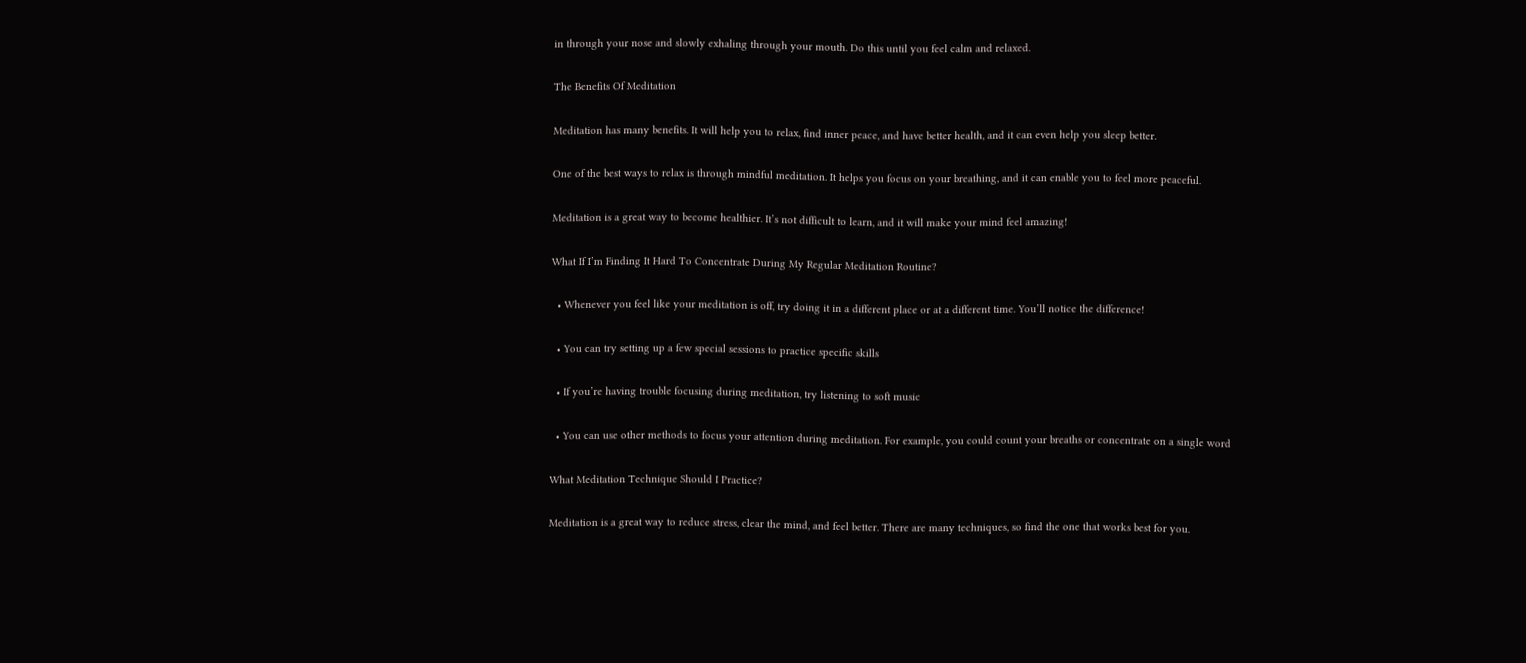in through your nose and slowly exhaling through your mouth. Do this until you feel calm and relaxed.

The Benefits Of Meditation

Meditation has many benefits. It will help you to relax, find inner peace, and have better health, and it can even help you sleep better.

One of the best ways to relax is through mindful meditation. It helps you focus on your breathing, and it can enable you to feel more peaceful.

Meditation is a great way to become healthier. It’s not difficult to learn, and it will make your mind feel amazing!

What If I’m Finding It Hard To Concentrate During My Regular Meditation Routine?

  • Whenever you feel like your meditation is off, try doing it in a different place or at a different time. You’ll notice the difference!

  • You can try setting up a few special sessions to practice specific skills

  • If you’re having trouble focusing during meditation, try listening to soft music

  • You can use other methods to focus your attention during meditation. For example, you could count your breaths or concentrate on a single word

What Meditation Technique Should I Practice?

Meditation is a great way to reduce stress, clear the mind, and feel better. There are many techniques, so find the one that works best for you.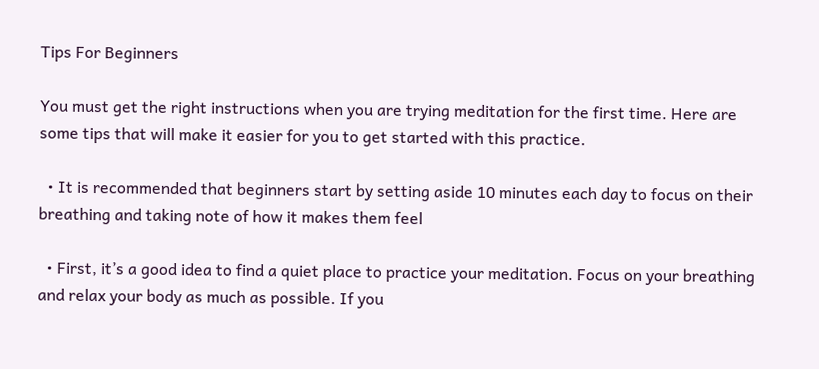Tips For Beginners

You must get the right instructions when you are trying meditation for the first time. Here are some tips that will make it easier for you to get started with this practice.

  • It is recommended that beginners start by setting aside 10 minutes each day to focus on their breathing and taking note of how it makes them feel

  • First, it’s a good idea to find a quiet place to practice your meditation. Focus on your breathing and relax your body as much as possible. If you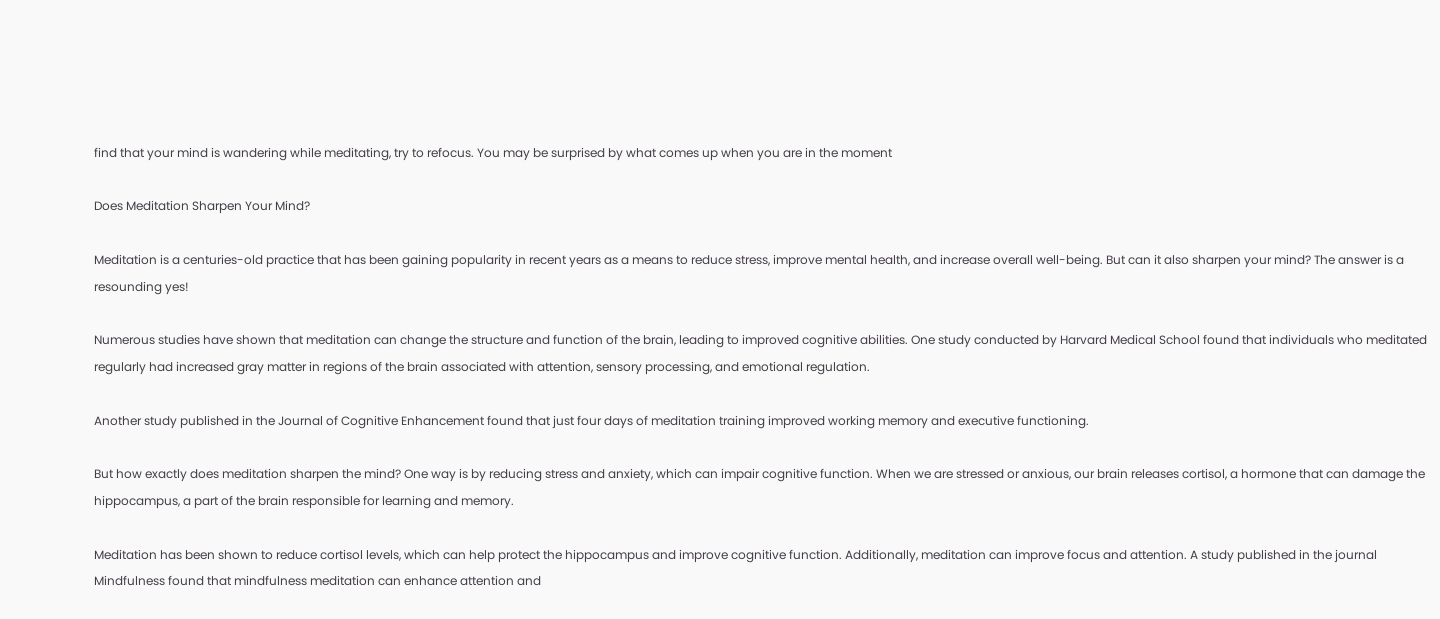find that your mind is wandering while meditating, try to refocus. You may be surprised by what comes up when you are in the moment

Does Meditation Sharpen Your Mind?

Meditation is a centuries-old practice that has been gaining popularity in recent years as a means to reduce stress, improve mental health, and increase overall well-being. But can it also sharpen your mind? The answer is a resounding yes!

Numerous studies have shown that meditation can change the structure and function of the brain, leading to improved cognitive abilities. One study conducted by Harvard Medical School found that individuals who meditated regularly had increased gray matter in regions of the brain associated with attention, sensory processing, and emotional regulation.

Another study published in the Journal of Cognitive Enhancement found that just four days of meditation training improved working memory and executive functioning.

But how exactly does meditation sharpen the mind? One way is by reducing stress and anxiety, which can impair cognitive function. When we are stressed or anxious, our brain releases cortisol, a hormone that can damage the hippocampus, a part of the brain responsible for learning and memory.

Meditation has been shown to reduce cortisol levels, which can help protect the hippocampus and improve cognitive function. Additionally, meditation can improve focus and attention. A study published in the journal Mindfulness found that mindfulness meditation can enhance attention and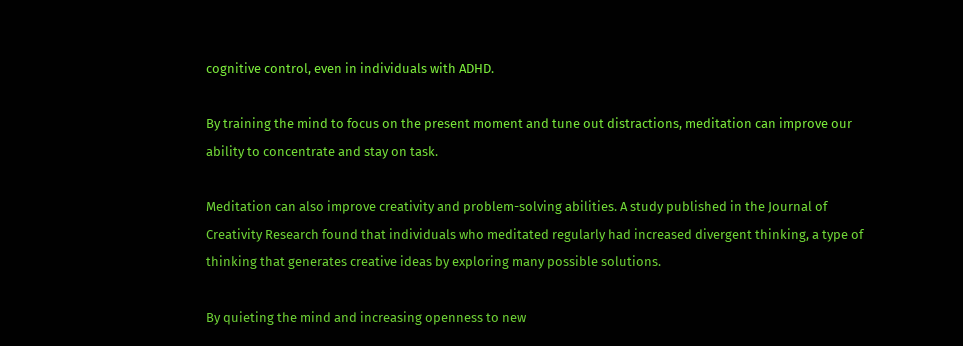cognitive control, even in individuals with ADHD.

By training the mind to focus on the present moment and tune out distractions, meditation can improve our ability to concentrate and stay on task.

Meditation can also improve creativity and problem-solving abilities. A study published in the Journal of Creativity Research found that individuals who meditated regularly had increased divergent thinking, a type of thinking that generates creative ideas by exploring many possible solutions.

By quieting the mind and increasing openness to new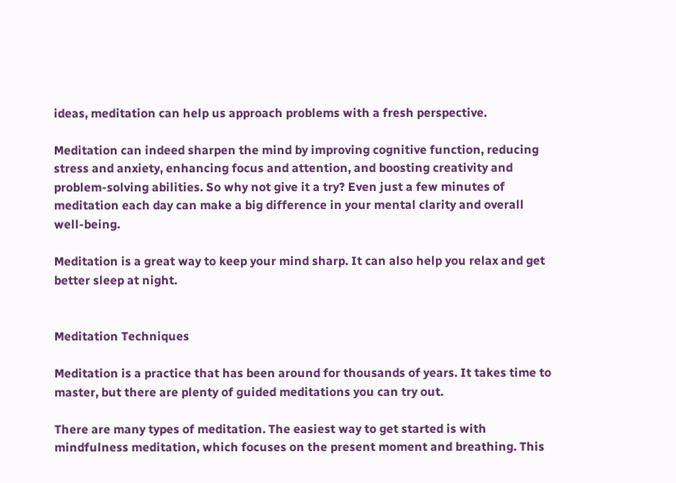ideas, meditation can help us approach problems with a fresh perspective.

Meditation can indeed sharpen the mind by improving cognitive function, reducing stress and anxiety, enhancing focus and attention, and boosting creativity and problem-solving abilities. So why not give it a try? Even just a few minutes of meditation each day can make a big difference in your mental clarity and overall well-being.

Meditation is a great way to keep your mind sharp. It can also help you relax and get better sleep at night.


Meditation Techniques

Meditation is a practice that has been around for thousands of years. It takes time to master, but there are plenty of guided meditations you can try out.

There are many types of meditation. The easiest way to get started is with mindfulness meditation, which focuses on the present moment and breathing. This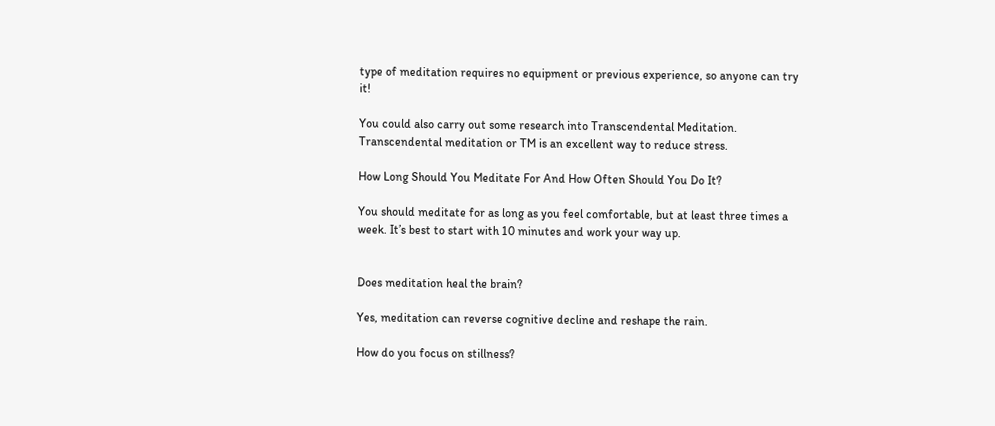type of meditation requires no equipment or previous experience, so anyone can try it!

You could also carry out some research into Transcendental Meditation. Transcendental meditation or TM is an excellent way to reduce stress.

How Long Should You Meditate For And How Often Should You Do It?

You should meditate for as long as you feel comfortable, but at least three times a week. It’s best to start with 10 minutes and work your way up.


Does meditation heal the brain?

Yes, meditation can reverse cognitive decline and reshape the rain.

How do you focus on stillness?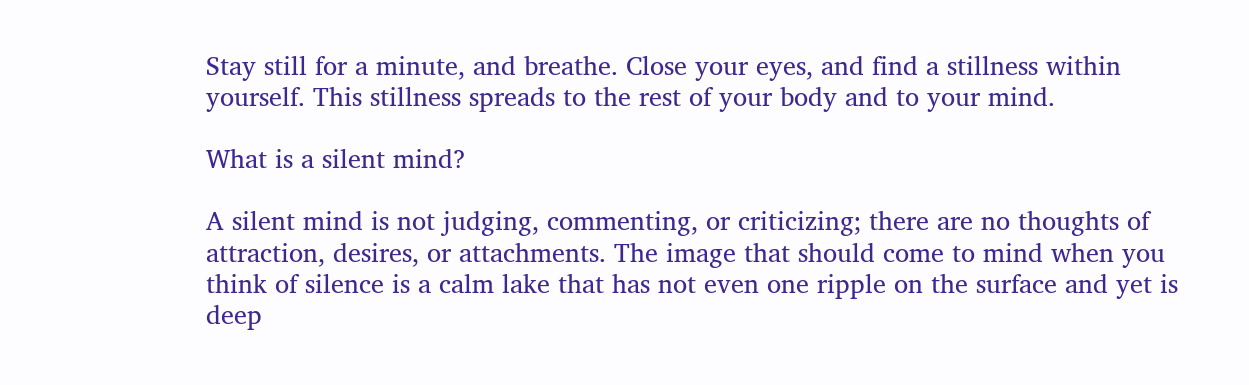Stay still for a minute, and breathe. Close your eyes, and find a stillness within yourself. This stillness spreads to the rest of your body and to your mind.

What is a silent mind?

A silent mind is not judging, commenting, or criticizing; there are no thoughts of attraction, desires, or attachments. The image that should come to mind when you think of silence is a calm lake that has not even one ripple on the surface and yet is deep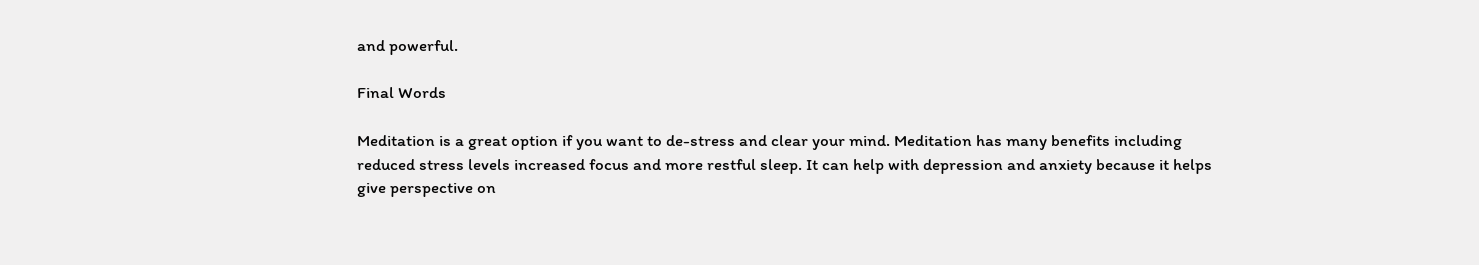and powerful.

Final Words

Meditation is a great option if you want to de-stress and clear your mind. Meditation has many benefits including reduced stress levels increased focus and more restful sleep. It can help with depression and anxiety because it helps give perspective on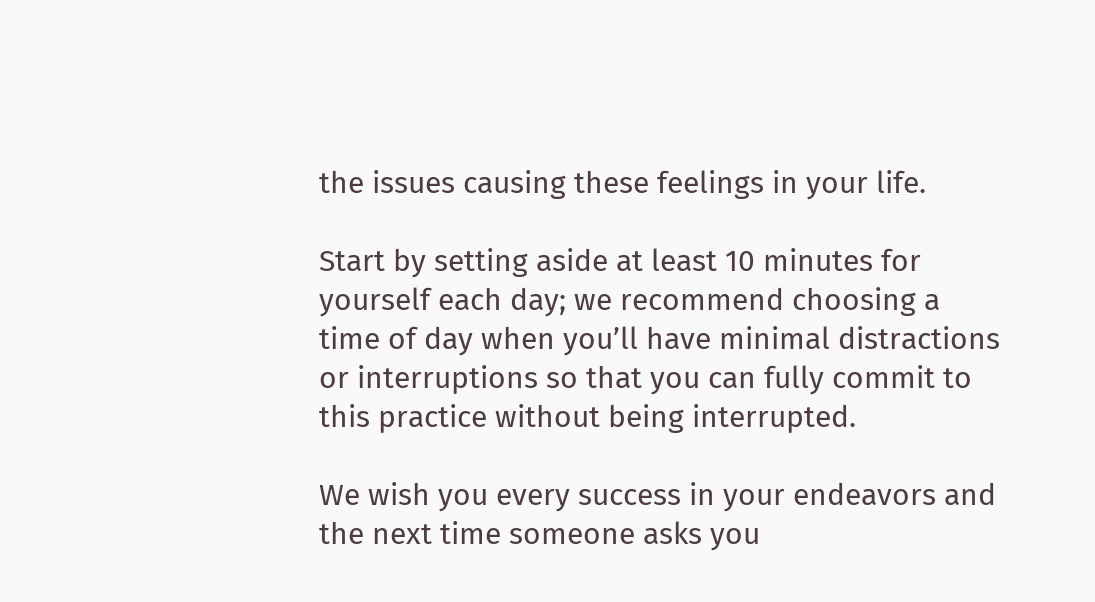the issues causing these feelings in your life.

Start by setting aside at least 10 minutes for yourself each day; we recommend choosing a time of day when you’ll have minimal distractions or interruptions so that you can fully commit to this practice without being interrupted.

We wish you every success in your endeavors and the next time someone asks you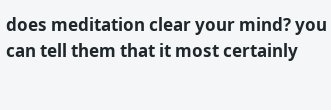does meditation clear your mind? you can tell them that it most certainly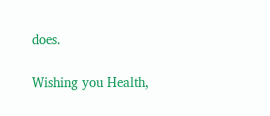does.

Wishing you Health,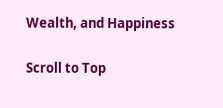Wealth, and Happiness

Scroll to Top